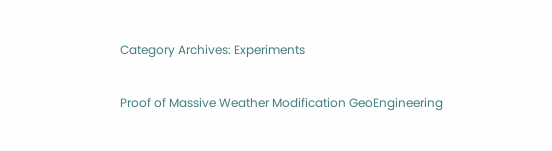Category Archives: Experiments

Proof of Massive Weather Modification GeoEngineering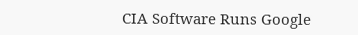CIA Software Runs Google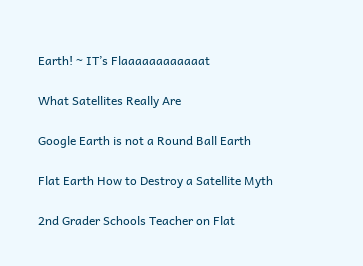Earth! ~ IT’s Flaaaaaaaaaaaat

What Satellites Really Are

Google Earth is not a Round Ball Earth

Flat Earth How to Destroy a Satellite Myth

2nd Grader Schools Teacher on Flat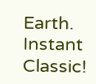Earth. Instant Classic!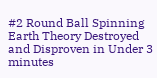#2 Round Ball Spinning Earth Theory Destroyed and Disproven in Under 3 minutes